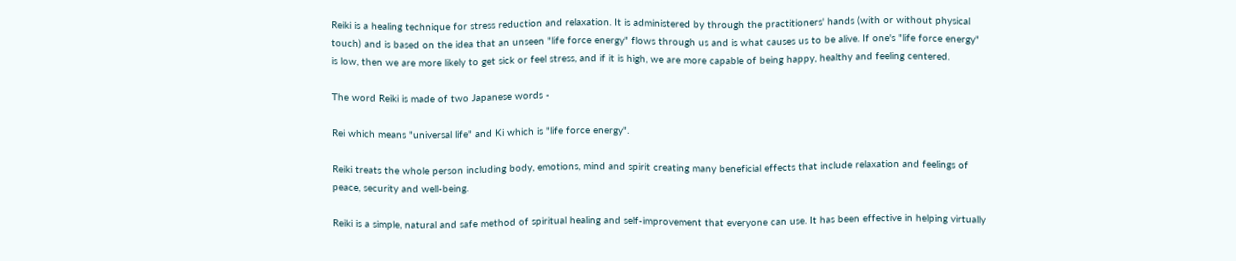Reiki is a healing technique for stress reduction and relaxation. It is administered by through the practitioners' hands (with or without physical touch) and is based on the idea that an unseen "life force energy" flows through us and is what causes us to be alive. If one's "life force energy" is low, then we are more likely to get sick or feel stress, and if it is high, we are more capable of being happy, healthy and feeling centered.

The word Reiki is made of two Japanese words -

Rei which means "universal life" and Ki which is "life force energy".

Reiki treats the whole person including body, emotions, mind and spirit creating many beneficial effects that include relaxation and feelings of peace, security and well-being.

Reiki is a simple, natural and safe method of spiritual healing and self-improvement that everyone can use. It has been effective in helping virtually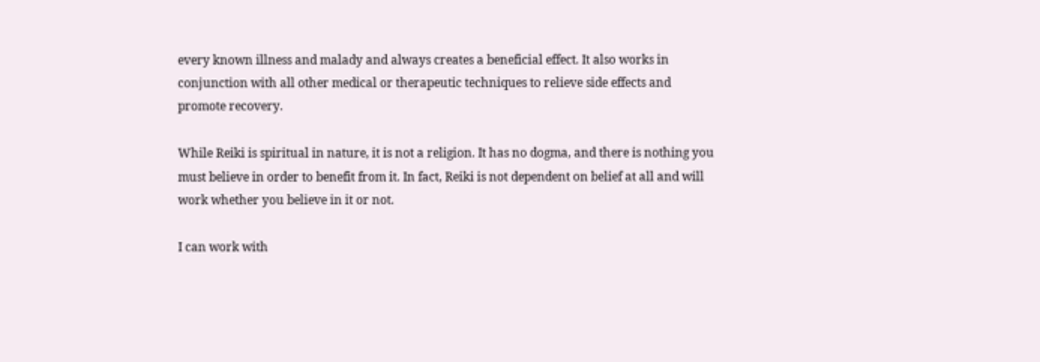every known illness and malady and always creates a beneficial effect. It also works in conjunction with all other medical or therapeutic techniques to relieve side effects and promote recovery.

While Reiki is spiritual in nature, it is not a religion. It has no dogma, and there is nothing you must believe in order to benefit from it. In fact, Reiki is not dependent on belief at all and will work whether you believe in it or not.

I can work with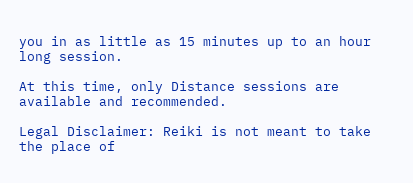you in as little as 15 minutes up to an hour long session.

At this time, only Distance sessions are available and recommended.

Legal Disclaimer: Reiki is not meant to take the place of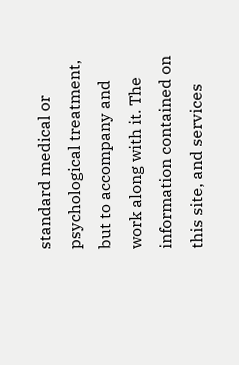standard medical or psychological treatment, but to accompany and work along with it. The information contained on this site, and services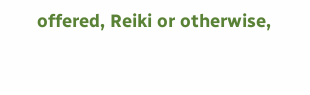offered, Reiki or otherwise,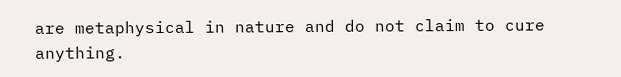are metaphysical in nature and do not claim to cure anything.